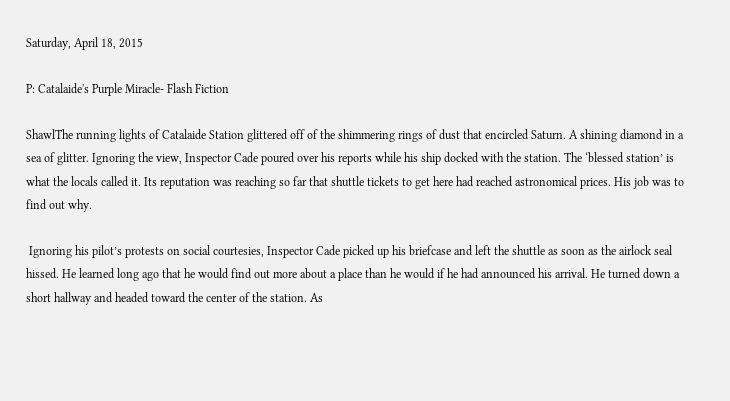Saturday, April 18, 2015

P: Catalaide's Purple Miracle- Flash Fiction

ShawlThe running lights of Catalaide Station glittered off of the shimmering rings of dust that encircled Saturn. A shining diamond in a sea of glitter. Ignoring the view, Inspector Cade poured over his reports while his ship docked with the station. The ‘blessed station’ is what the locals called it. Its reputation was reaching so far that shuttle tickets to get here had reached astronomical prices. His job was to find out why.

 Ignoring his pilot’s protests on social courtesies, Inspector Cade picked up his briefcase and left the shuttle as soon as the airlock seal hissed. He learned long ago that he would find out more about a place than he would if he had announced his arrival. He turned down a short hallway and headed toward the center of the station. As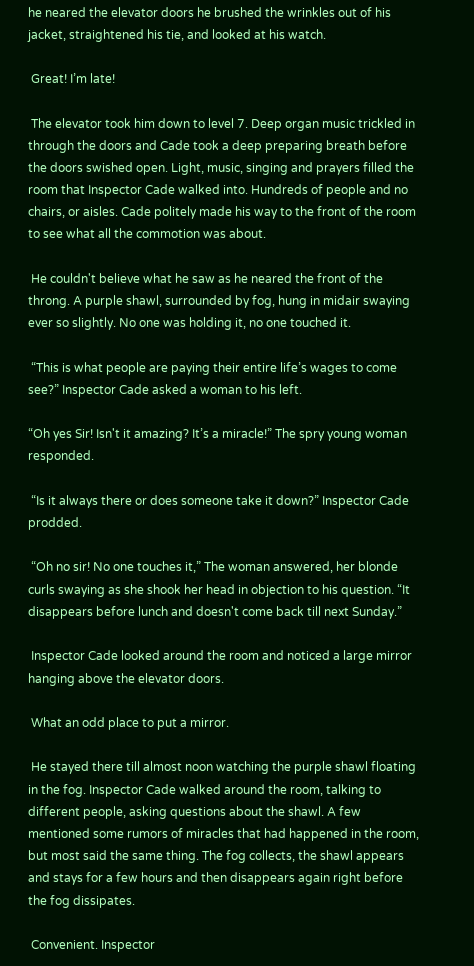he neared the elevator doors he brushed the wrinkles out of his jacket, straightened his tie, and looked at his watch.

 Great! I’m late!

 The elevator took him down to level 7. Deep organ music trickled in through the doors and Cade took a deep preparing breath before the doors swished open. Light, music, singing and prayers filled the room that Inspector Cade walked into. Hundreds of people and no chairs, or aisles. Cade politely made his way to the front of the room to see what all the commotion was about.

 He couldn't believe what he saw as he neared the front of the throng. A purple shawl, surrounded by fog, hung in midair swaying ever so slightly. No one was holding it, no one touched it.

 “This is what people are paying their entire life’s wages to come see?” Inspector Cade asked a woman to his left.

“Oh yes Sir! Isn't it amazing? It’s a miracle!” The spry young woman responded.

 “Is it always there or does someone take it down?” Inspector Cade prodded.

 “Oh no sir! No one touches it,” The woman answered, her blonde curls swaying as she shook her head in objection to his question. “It disappears before lunch and doesn't come back till next Sunday.”

 Inspector Cade looked around the room and noticed a large mirror hanging above the elevator doors.

 What an odd place to put a mirror.

 He stayed there till almost noon watching the purple shawl floating in the fog. Inspector Cade walked around the room, talking to different people, asking questions about the shawl. A few mentioned some rumors of miracles that had happened in the room, but most said the same thing. The fog collects, the shawl appears and stays for a few hours and then disappears again right before the fog dissipates.

 Convenient. Inspector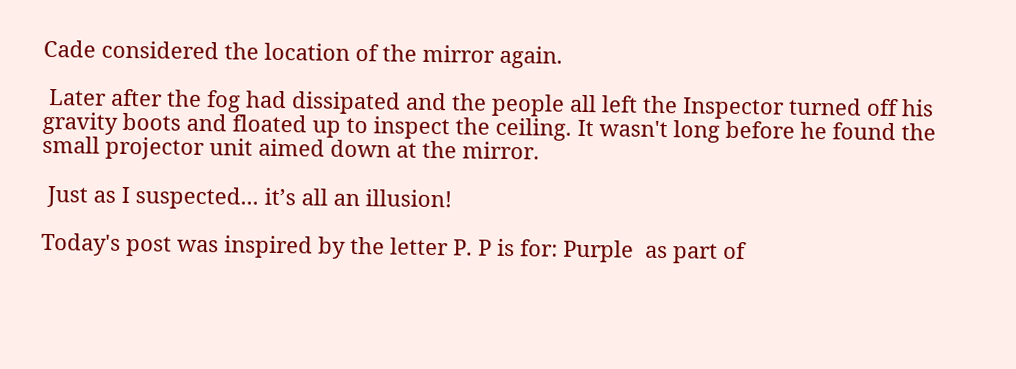Cade considered the location of the mirror again.

 Later after the fog had dissipated and the people all left the Inspector turned off his gravity boots and floated up to inspect the ceiling. It wasn't long before he found the small projector unit aimed down at the mirror.

 Just as I suspected... it’s all an illusion!

Today's post was inspired by the letter P. P is for: Purple  as part of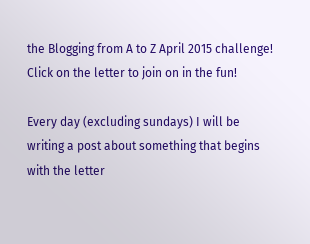the Blogging from A to Z April 2015 challenge! Click on the letter to join on in the fun!

Every day (excluding sundays) I will be writing a post about something that begins with the letter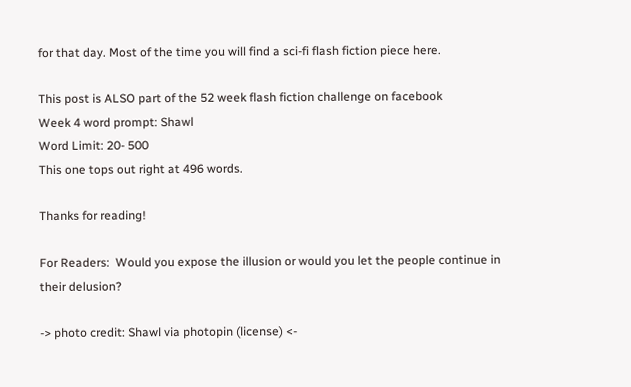for that day. Most of the time you will find a sci-fi flash fiction piece here.

This post is ALSO part of the 52 week flash fiction challenge on facebook
Week 4 word prompt: Shawl
Word Limit: 20- 500
This one tops out right at 496 words.

Thanks for reading!

For Readers:  Would you expose the illusion or would you let the people continue in their delusion?

-> photo credit: Shawl via photopin (license) <-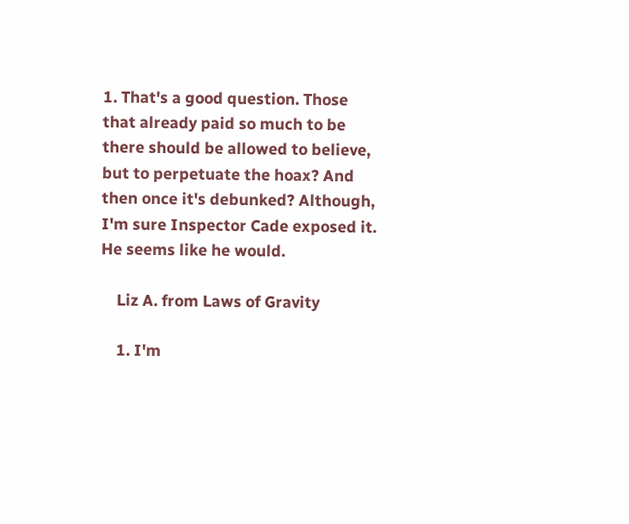1. That's a good question. Those that already paid so much to be there should be allowed to believe, but to perpetuate the hoax? And then once it's debunked? Although, I'm sure Inspector Cade exposed it. He seems like he would.

    Liz A. from Laws of Gravity

    1. I'm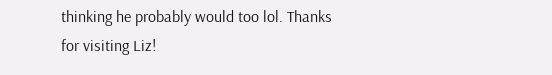thinking he probably would too lol. Thanks for visiting Liz!